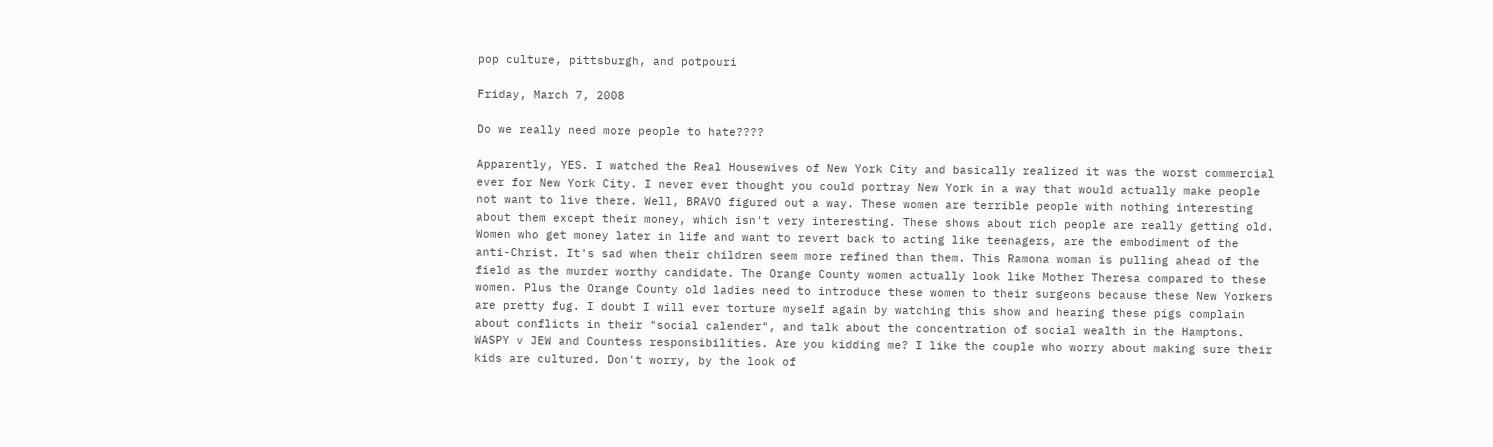pop culture, pittsburgh, and potpouri

Friday, March 7, 2008

Do we really need more people to hate????

Apparently, YES. I watched the Real Housewives of New York City and basically realized it was the worst commercial ever for New York City. I never ever thought you could portray New York in a way that would actually make people not want to live there. Well, BRAVO figured out a way. These women are terrible people with nothing interesting about them except their money, which isn't very interesting. These shows about rich people are really getting old. Women who get money later in life and want to revert back to acting like teenagers, are the embodiment of the anti-Christ. It's sad when their children seem more refined than them. This Ramona woman is pulling ahead of the field as the murder worthy candidate. The Orange County women actually look like Mother Theresa compared to these women. Plus the Orange County old ladies need to introduce these women to their surgeons because these New Yorkers are pretty fug. I doubt I will ever torture myself again by watching this show and hearing these pigs complain about conflicts in their "social calender", and talk about the concentration of social wealth in the Hamptons. WASPY v JEW and Countess responsibilities. Are you kidding me? I like the couple who worry about making sure their kids are cultured. Don't worry, by the look of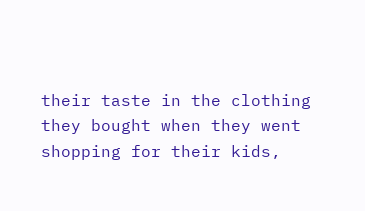their taste in the clothing they bought when they went shopping for their kids,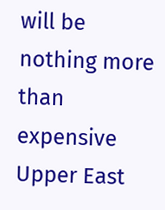will be nothing more than expensive Upper East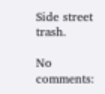Side street trash.

No comments: